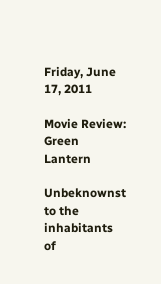Friday, June 17, 2011

Movie Review: Green Lantern

Unbeknownst to the inhabitants of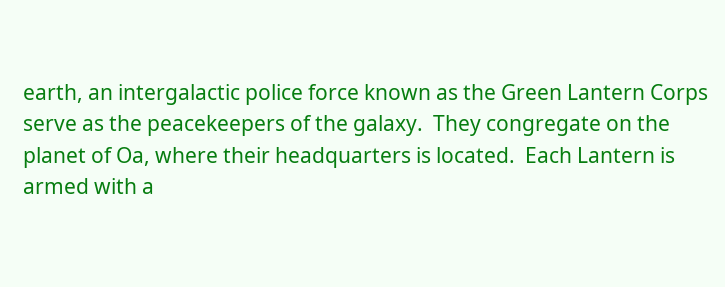earth, an intergalactic police force known as the Green Lantern Corps serve as the peacekeepers of the galaxy.  They congregate on the planet of Oa, where their headquarters is located.  Each Lantern is armed with a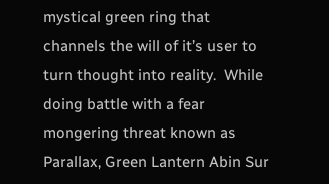mystical green ring that channels the will of it’s user to turn thought into reality.  While doing battle with a fear mongering threat known as Parallax, Green Lantern Abin Sur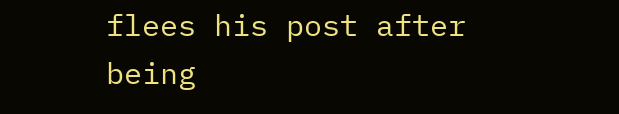flees his post after being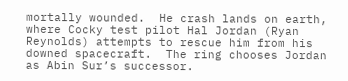mortally wounded.  He crash lands on earth, where Cocky test pilot Hal Jordan (Ryan Reynolds) attempts to rescue him from his downed spacecraft.  The ring chooses Jordan as Abin Sur’s successor.